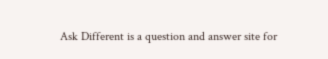Ask Different is a question and answer site for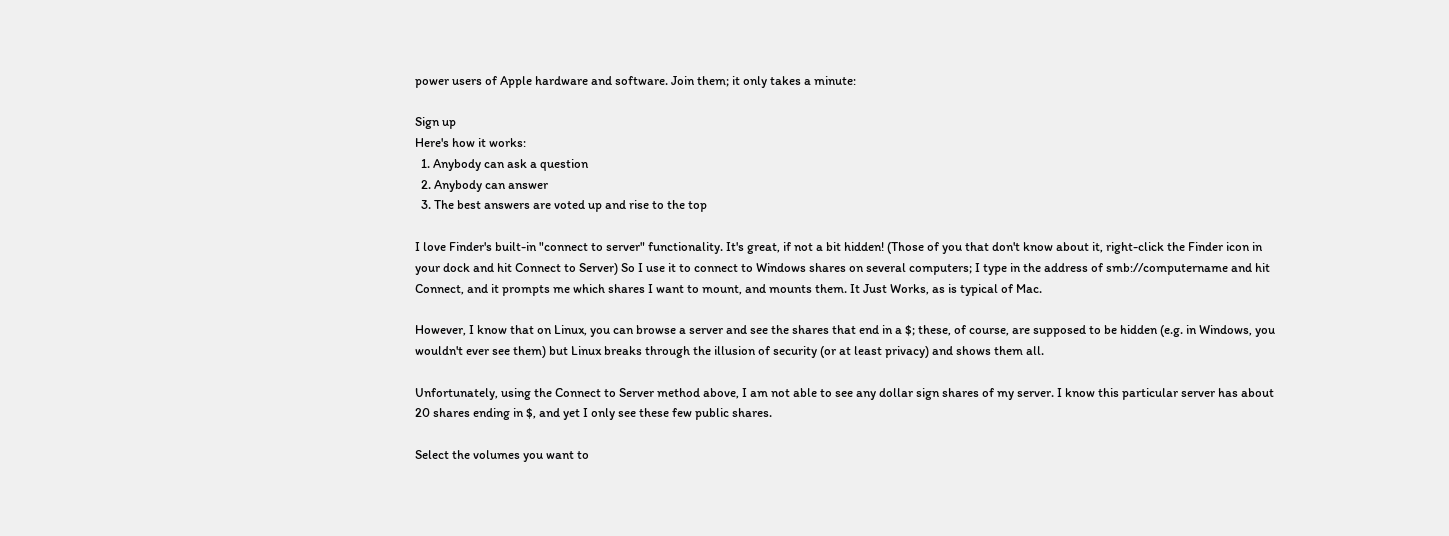power users of Apple hardware and software. Join them; it only takes a minute:

Sign up
Here's how it works:
  1. Anybody can ask a question
  2. Anybody can answer
  3. The best answers are voted up and rise to the top

I love Finder's built-in "connect to server" functionality. It's great, if not a bit hidden! (Those of you that don't know about it, right-click the Finder icon in your dock and hit Connect to Server) So I use it to connect to Windows shares on several computers; I type in the address of smb://computername and hit Connect, and it prompts me which shares I want to mount, and mounts them. It Just Works, as is typical of Mac.

However, I know that on Linux, you can browse a server and see the shares that end in a $; these, of course, are supposed to be hidden (e.g. in Windows, you wouldn't ever see them) but Linux breaks through the illusion of security (or at least privacy) and shows them all.

Unfortunately, using the Connect to Server method above, I am not able to see any dollar sign shares of my server. I know this particular server has about 20 shares ending in $, and yet I only see these few public shares.

Select the volumes you want to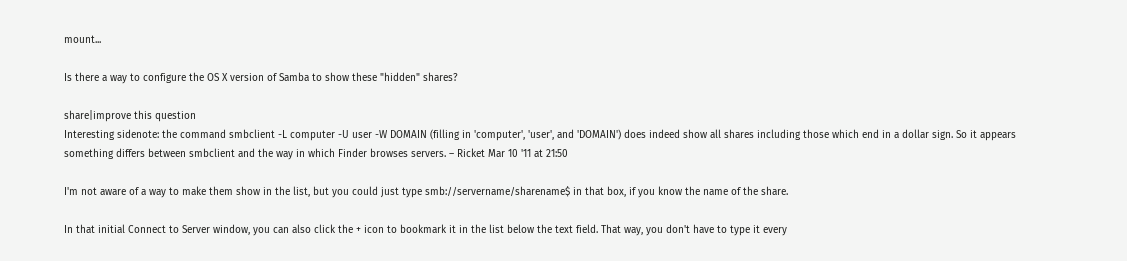mount...

Is there a way to configure the OS X version of Samba to show these "hidden" shares?

share|improve this question
Interesting sidenote: the command smbclient -L computer -U user -W DOMAIN (filling in 'computer', 'user', and 'DOMAIN') does indeed show all shares including those which end in a dollar sign. So it appears something differs between smbclient and the way in which Finder browses servers. – Ricket Mar 10 '11 at 21:50

I'm not aware of a way to make them show in the list, but you could just type smb://servername/sharename$ in that box, if you know the name of the share.

In that initial Connect to Server window, you can also click the + icon to bookmark it in the list below the text field. That way, you don't have to type it every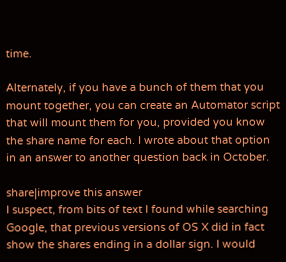time.

Alternately, if you have a bunch of them that you mount together, you can create an Automator script that will mount them for you, provided you know the share name for each. I wrote about that option in an answer to another question back in October.

share|improve this answer
I suspect, from bits of text I found while searching Google, that previous versions of OS X did in fact show the shares ending in a dollar sign. I would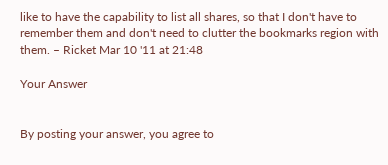like to have the capability to list all shares, so that I don't have to remember them and don't need to clutter the bookmarks region with them. – Ricket Mar 10 '11 at 21:48

Your Answer


By posting your answer, you agree to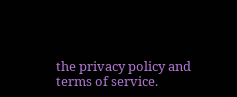the privacy policy and terms of service.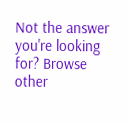Not the answer you're looking for? Browse other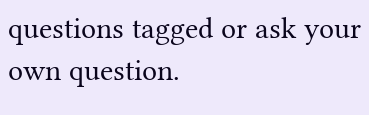questions tagged or ask your own question.